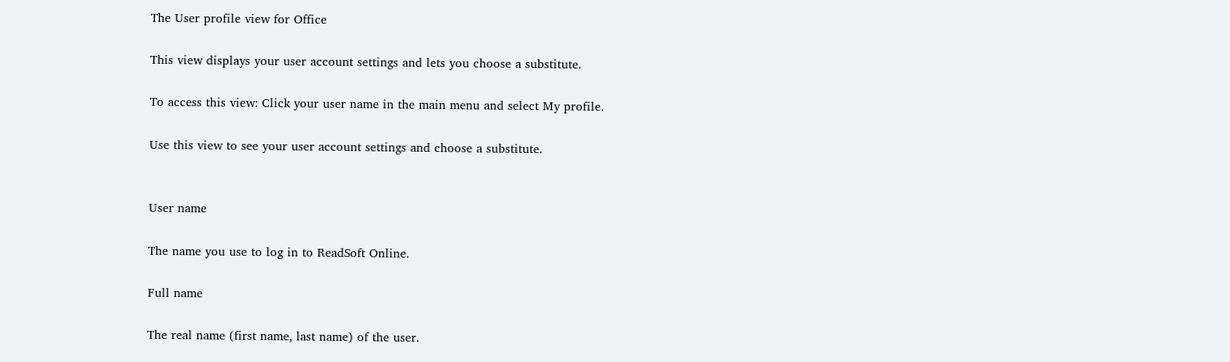The User profile view for Office

This view displays your user account settings and lets you choose a substitute.

To access this view: Click your user name in the main menu and select My profile.

Use this view to see your user account settings and choose a substitute.


User name

The name you use to log in to ReadSoft Online.

Full name

The real name (first name, last name) of the user.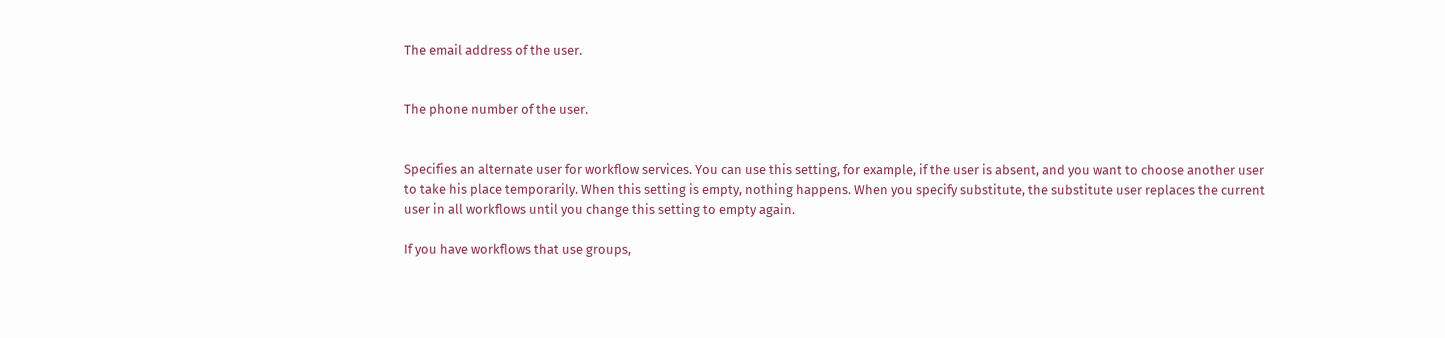The email address of the user.


The phone number of the user.


Specifies an alternate user for workflow services. You can use this setting, for example, if the user is absent, and you want to choose another user to take his place temporarily. When this setting is empty, nothing happens. When you specify substitute, the substitute user replaces the current user in all workflows until you change this setting to empty again.

If you have workflows that use groups,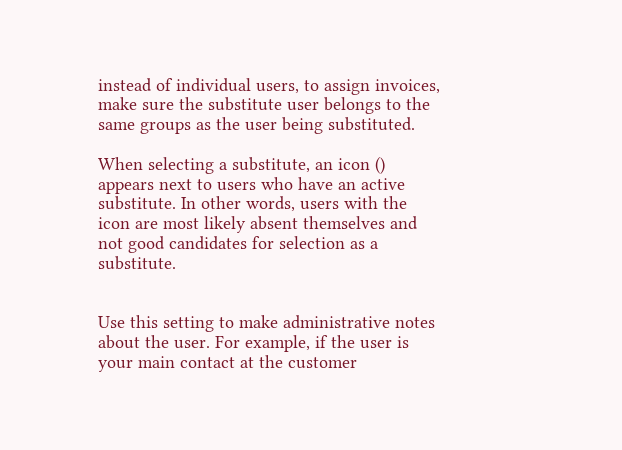instead of individual users, to assign invoices, make sure the substitute user belongs to the same groups as the user being substituted.

When selecting a substitute, an icon () appears next to users who have an active substitute. In other words, users with the icon are most likely absent themselves and not good candidates for selection as a substitute.


Use this setting to make administrative notes about the user. For example, if the user is your main contact at the customer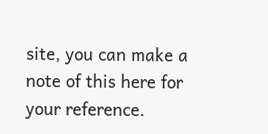site, you can make a note of this here for your reference.